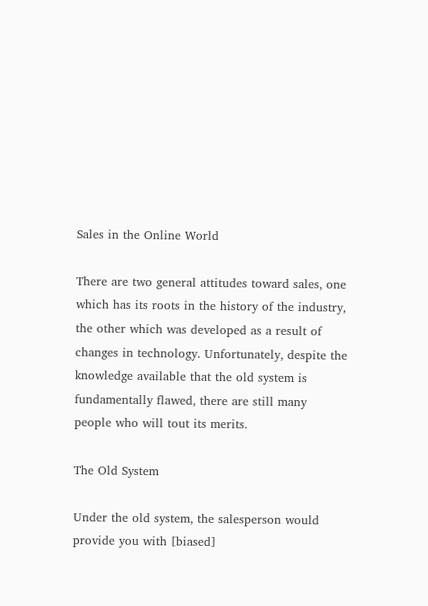Sales in the Online World

There are two general attitudes toward sales, one which has its roots in the history of the industry, the other which was developed as a result of changes in technology. Unfortunately, despite the knowledge available that the old system is fundamentally flawed, there are still many people who will tout its merits.

The Old System

Under the old system, the salesperson would provide you with [biased]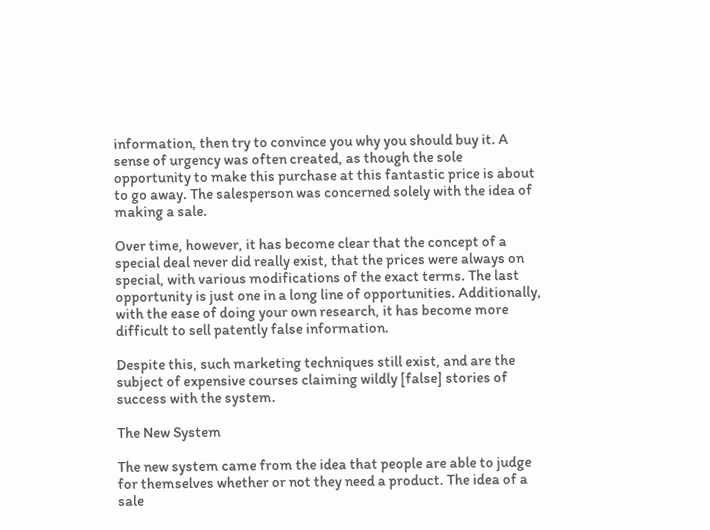information, then try to convince you why you should buy it. A sense of urgency was often created, as though the sole opportunity to make this purchase at this fantastic price is about to go away. The salesperson was concerned solely with the idea of making a sale.

Over time, however, it has become clear that the concept of a special deal never did really exist, that the prices were always on special, with various modifications of the exact terms. The last opportunity is just one in a long line of opportunities. Additionally, with the ease of doing your own research, it has become more difficult to sell patently false information.

Despite this, such marketing techniques still exist, and are the subject of expensive courses claiming wildly [false] stories of success with the system.

The New System

The new system came from the idea that people are able to judge for themselves whether or not they need a product. The idea of a sale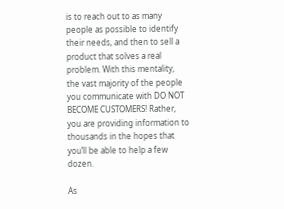is to reach out to as many people as possible to identify their needs, and then to sell a product that solves a real problem. With this mentality, the vast majority of the people you communicate with DO NOT BECOME CUSTOMERS! Rather, you are providing information to thousands in the hopes that you’ll be able to help a few dozen.

As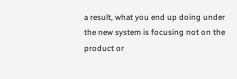a result, what you end up doing under the new system is focusing not on the product or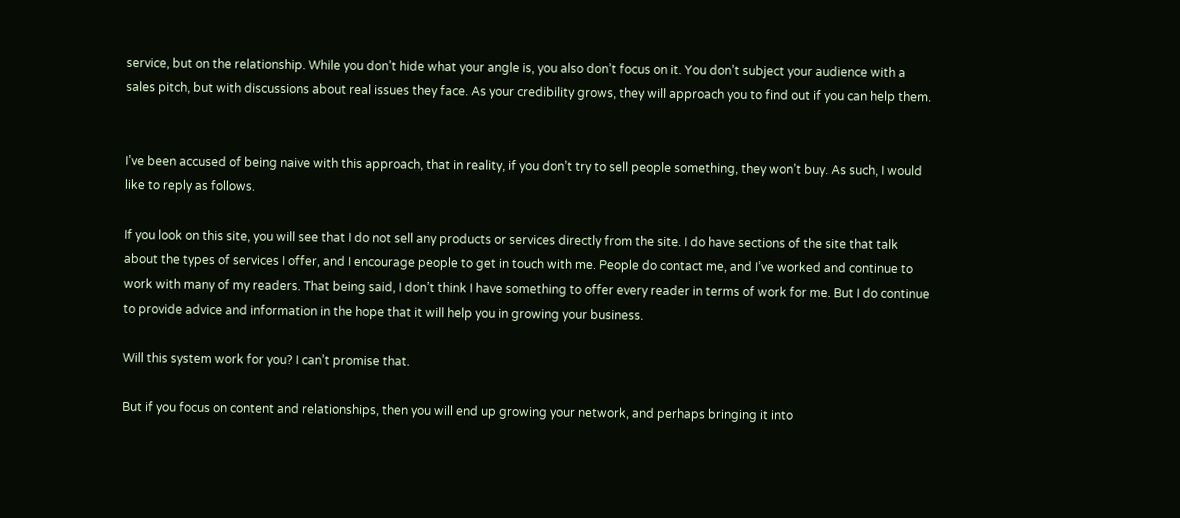service, but on the relationship. While you don’t hide what your angle is, you also don’t focus on it. You don’t subject your audience with a sales pitch, but with discussions about real issues they face. As your credibility grows, they will approach you to find out if you can help them.


I’ve been accused of being naive with this approach, that in reality, if you don’t try to sell people something, they won’t buy. As such, I would like to reply as follows.

If you look on this site, you will see that I do not sell any products or services directly from the site. I do have sections of the site that talk about the types of services I offer, and I encourage people to get in touch with me. People do contact me, and I’ve worked and continue to work with many of my readers. That being said, I don’t think I have something to offer every reader in terms of work for me. But I do continue to provide advice and information in the hope that it will help you in growing your business.

Will this system work for you? I can’t promise that.

But if you focus on content and relationships, then you will end up growing your network, and perhaps bringing it into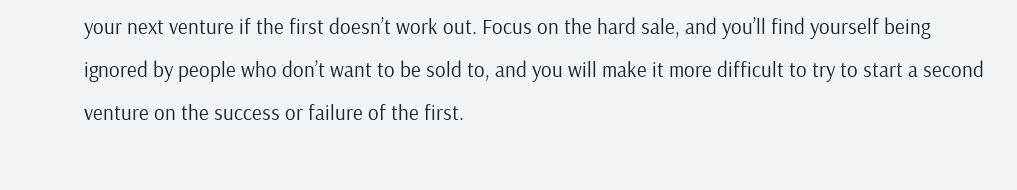your next venture if the first doesn’t work out. Focus on the hard sale, and you’ll find yourself being ignored by people who don’t want to be sold to, and you will make it more difficult to try to start a second venture on the success or failure of the first.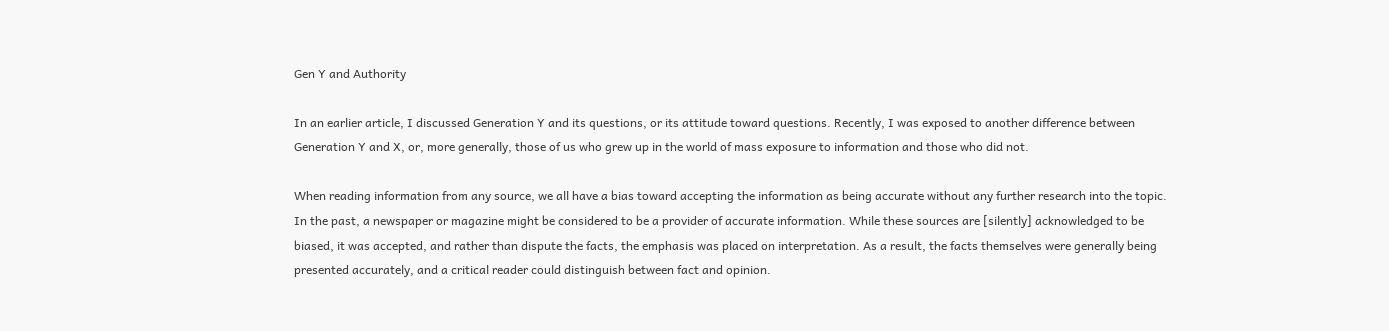Gen Y and Authority

In an earlier article, I discussed Generation Y and its questions, or its attitude toward questions. Recently, I was exposed to another difference between Generation Y and X, or, more generally, those of us who grew up in the world of mass exposure to information and those who did not.

When reading information from any source, we all have a bias toward accepting the information as being accurate without any further research into the topic. In the past, a newspaper or magazine might be considered to be a provider of accurate information. While these sources are [silently] acknowledged to be biased, it was accepted, and rather than dispute the facts, the emphasis was placed on interpretation. As a result, the facts themselves were generally being presented accurately, and a critical reader could distinguish between fact and opinion.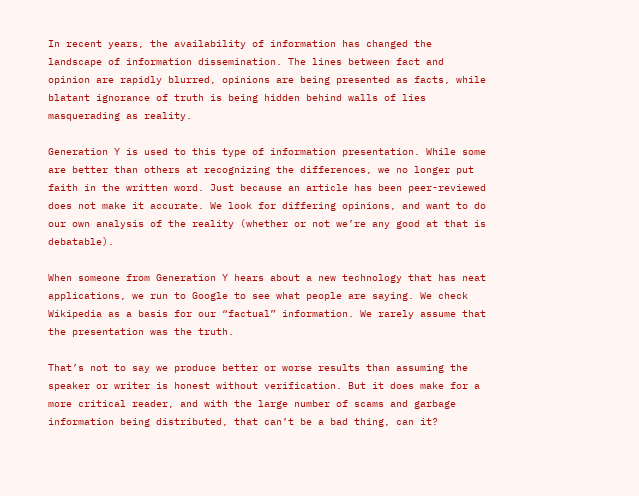In recent years, the availability of information has changed the landscape of information dissemination. The lines between fact and opinion are rapidly blurred, opinions are being presented as facts, while blatant ignorance of truth is being hidden behind walls of lies masquerading as reality.

Generation Y is used to this type of information presentation. While some are better than others at recognizing the differences, we no longer put faith in the written word. Just because an article has been peer-reviewed does not make it accurate. We look for differing opinions, and want to do our own analysis of the reality (whether or not we’re any good at that is debatable).

When someone from Generation Y hears about a new technology that has neat applications, we run to Google to see what people are saying. We check Wikipedia as a basis for our “factual” information. We rarely assume that the presentation was the truth.

That’s not to say we produce better or worse results than assuming the speaker or writer is honest without verification. But it does make for a more critical reader, and with the large number of scams and garbage information being distributed, that can’t be a bad thing, can it?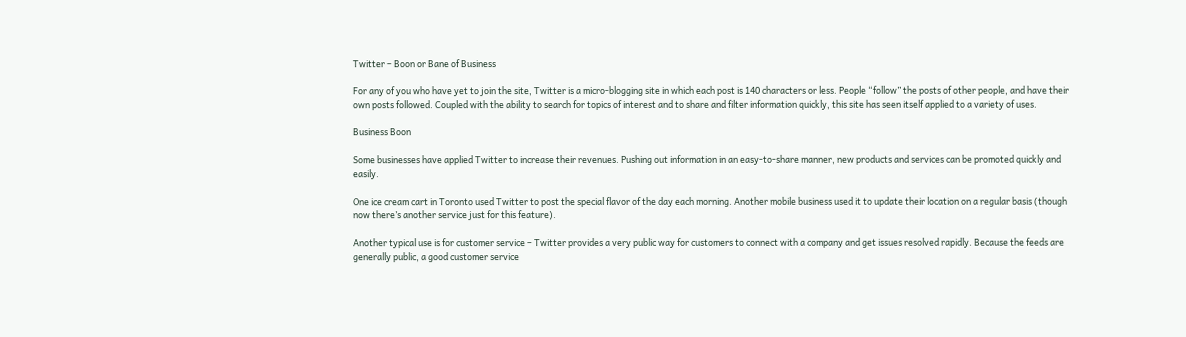Twitter – Boon or Bane of Business

For any of you who have yet to join the site, Twitter is a micro-blogging site in which each post is 140 characters or less. People “follow” the posts of other people, and have their own posts followed. Coupled with the ability to search for topics of interest and to share and filter information quickly, this site has seen itself applied to a variety of uses.

Business Boon

Some businesses have applied Twitter to increase their revenues. Pushing out information in an easy-to-share manner, new products and services can be promoted quickly and easily.

One ice cream cart in Toronto used Twitter to post the special flavor of the day each morning. Another mobile business used it to update their location on a regular basis (though now there’s another service just for this feature).

Another typical use is for customer service – Twitter provides a very public way for customers to connect with a company and get issues resolved rapidly. Because the feeds are generally public, a good customer service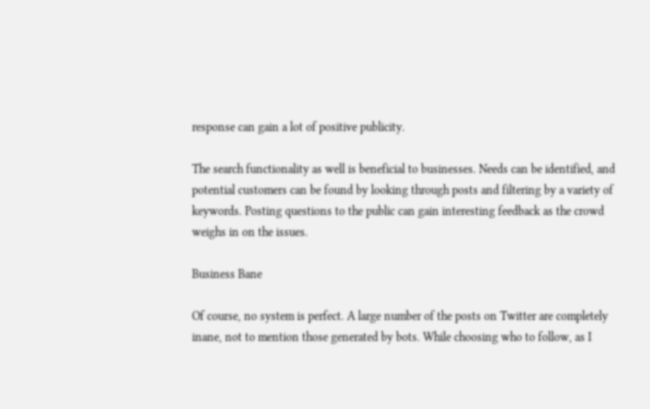response can gain a lot of positive publicity.

The search functionality as well is beneficial to businesses. Needs can be identified, and potential customers can be found by looking through posts and filtering by a variety of keywords. Posting questions to the public can gain interesting feedback as the crowd weighs in on the issues.

Business Bane

Of course, no system is perfect. A large number of the posts on Twitter are completely inane, not to mention those generated by bots. While choosing who to follow, as I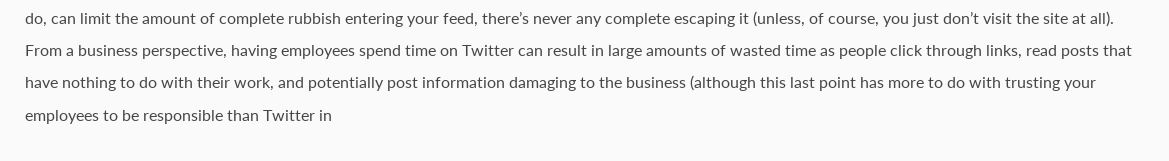do, can limit the amount of complete rubbish entering your feed, there’s never any complete escaping it (unless, of course, you just don’t visit the site at all). From a business perspective, having employees spend time on Twitter can result in large amounts of wasted time as people click through links, read posts that have nothing to do with their work, and potentially post information damaging to the business (although this last point has more to do with trusting your employees to be responsible than Twitter in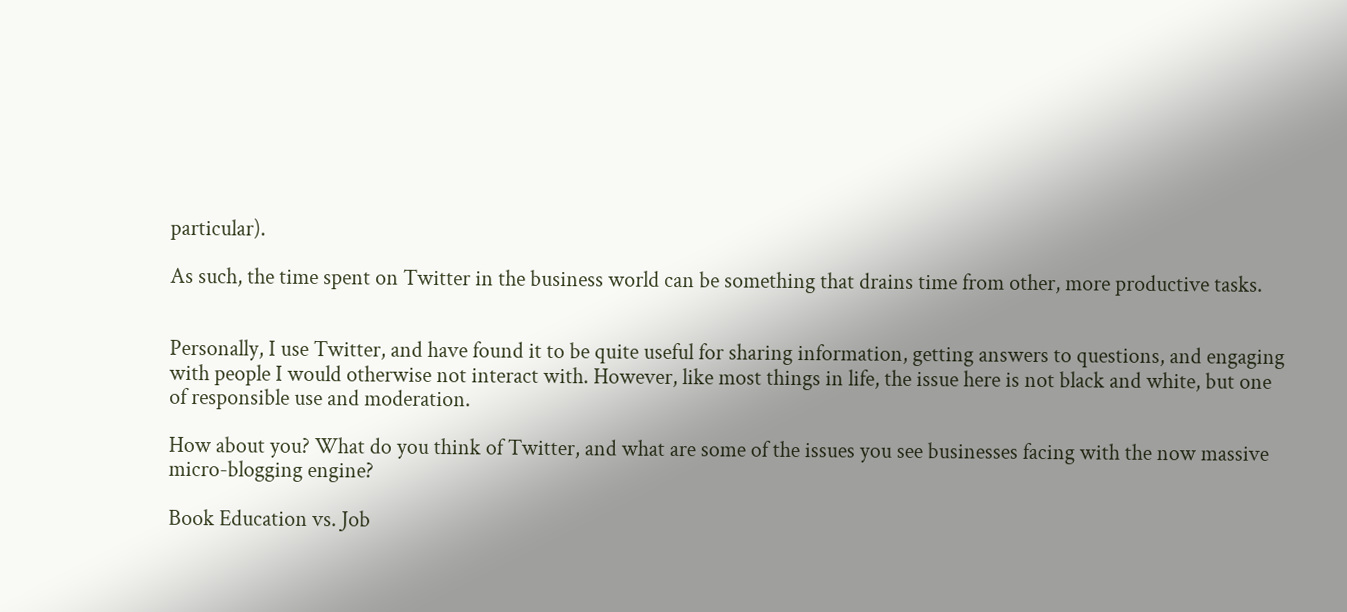particular).

As such, the time spent on Twitter in the business world can be something that drains time from other, more productive tasks.


Personally, I use Twitter, and have found it to be quite useful for sharing information, getting answers to questions, and engaging with people I would otherwise not interact with. However, like most things in life, the issue here is not black and white, but one of responsible use and moderation.

How about you? What do you think of Twitter, and what are some of the issues you see businesses facing with the now massive micro-blogging engine?

Book Education vs. Job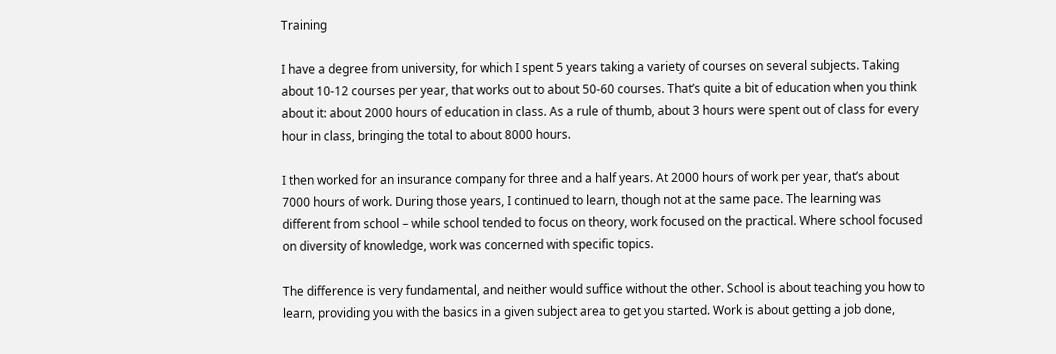Training

I have a degree from university, for which I spent 5 years taking a variety of courses on several subjects. Taking about 10-12 courses per year, that works out to about 50-60 courses. That’s quite a bit of education when you think about it: about 2000 hours of education in class. As a rule of thumb, about 3 hours were spent out of class for every hour in class, bringing the total to about 8000 hours.

I then worked for an insurance company for three and a half years. At 2000 hours of work per year, that’s about 7000 hours of work. During those years, I continued to learn, though not at the same pace. The learning was different from school – while school tended to focus on theory, work focused on the practical. Where school focused on diversity of knowledge, work was concerned with specific topics.

The difference is very fundamental, and neither would suffice without the other. School is about teaching you how to learn, providing you with the basics in a given subject area to get you started. Work is about getting a job done,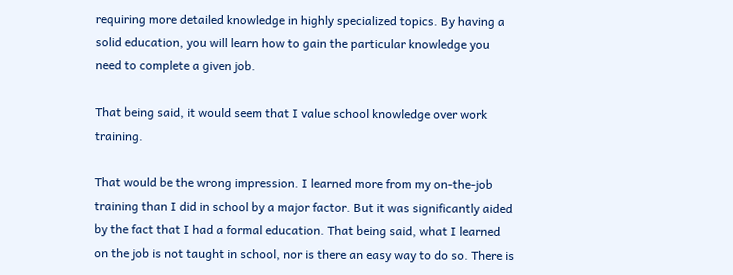requiring more detailed knowledge in highly specialized topics. By having a solid education, you will learn how to gain the particular knowledge you need to complete a given job.

That being said, it would seem that I value school knowledge over work training.

That would be the wrong impression. I learned more from my on-the-job training than I did in school by a major factor. But it was significantly aided by the fact that I had a formal education. That being said, what I learned on the job is not taught in school, nor is there an easy way to do so. There is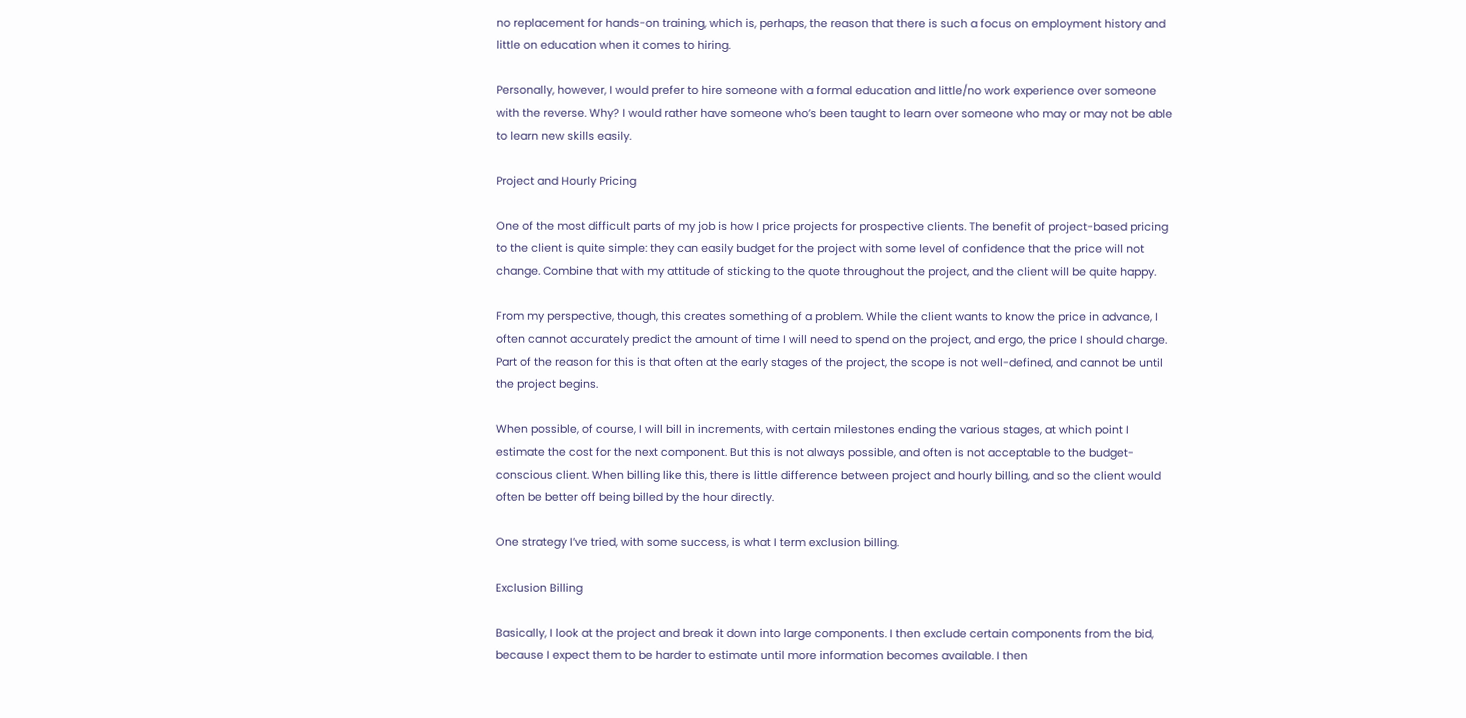no replacement for hands-on training, which is, perhaps, the reason that there is such a focus on employment history and little on education when it comes to hiring.

Personally, however, I would prefer to hire someone with a formal education and little/no work experience over someone with the reverse. Why? I would rather have someone who’s been taught to learn over someone who may or may not be able to learn new skills easily.

Project and Hourly Pricing

One of the most difficult parts of my job is how I price projects for prospective clients. The benefit of project-based pricing to the client is quite simple: they can easily budget for the project with some level of confidence that the price will not change. Combine that with my attitude of sticking to the quote throughout the project, and the client will be quite happy.

From my perspective, though, this creates something of a problem. While the client wants to know the price in advance, I often cannot accurately predict the amount of time I will need to spend on the project, and ergo, the price I should charge. Part of the reason for this is that often at the early stages of the project, the scope is not well-defined, and cannot be until the project begins.

When possible, of course, I will bill in increments, with certain milestones ending the various stages, at which point I estimate the cost for the next component. But this is not always possible, and often is not acceptable to the budget-conscious client. When billing like this, there is little difference between project and hourly billing, and so the client would often be better off being billed by the hour directly.

One strategy I’ve tried, with some success, is what I term exclusion billing.

Exclusion Billing

Basically, I look at the project and break it down into large components. I then exclude certain components from the bid, because I expect them to be harder to estimate until more information becomes available. I then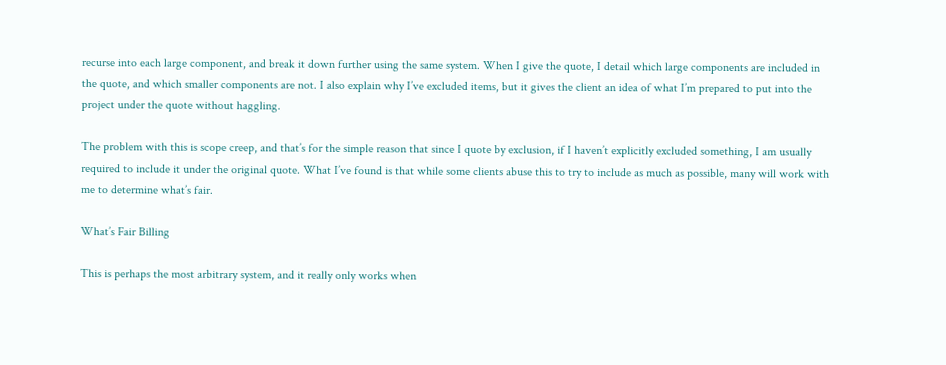recurse into each large component, and break it down further using the same system. When I give the quote, I detail which large components are included in the quote, and which smaller components are not. I also explain why I’ve excluded items, but it gives the client an idea of what I’m prepared to put into the project under the quote without haggling.

The problem with this is scope creep, and that’s for the simple reason that since I quote by exclusion, if I haven’t explicitly excluded something, I am usually required to include it under the original quote. What I’ve found is that while some clients abuse this to try to include as much as possible, many will work with me to determine what’s fair.

What’s Fair Billing

This is perhaps the most arbitrary system, and it really only works when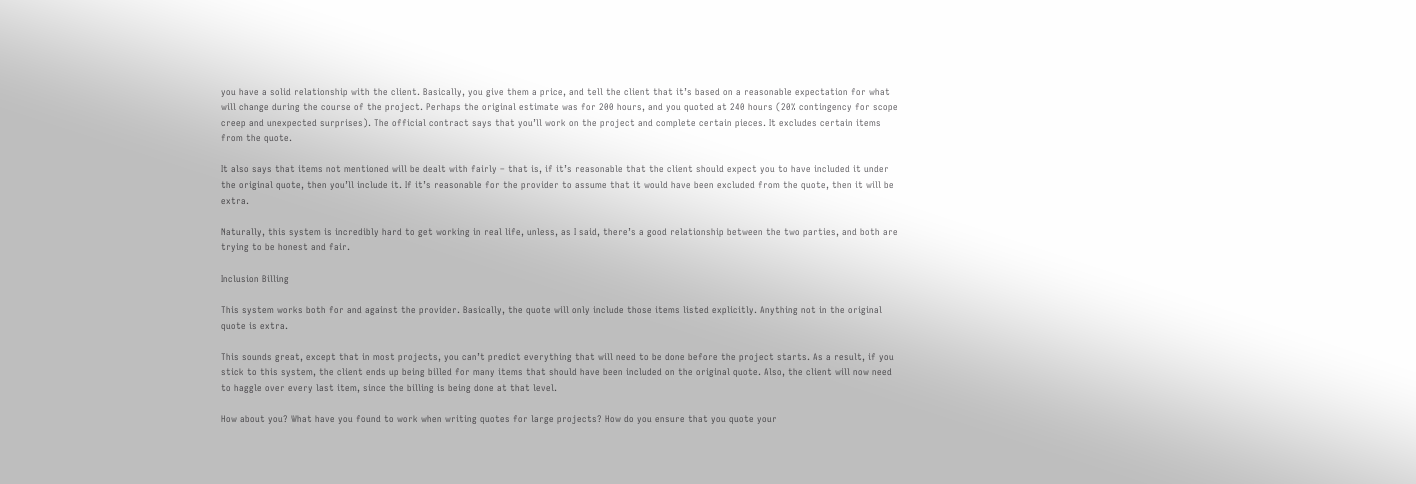you have a solid relationship with the client. Basically, you give them a price, and tell the client that it’s based on a reasonable expectation for what will change during the course of the project. Perhaps the original estimate was for 200 hours, and you quoted at 240 hours (20% contingency for scope creep and unexpected surprises). The official contract says that you’ll work on the project and complete certain pieces. It excludes certain items from the quote.

It also says that items not mentioned will be dealt with fairly – that is, if it’s reasonable that the client should expect you to have included it under the original quote, then you’ll include it. If it’s reasonable for the provider to assume that it would have been excluded from the quote, then it will be extra.

Naturally, this system is incredibly hard to get working in real life, unless, as I said, there’s a good relationship between the two parties, and both are trying to be honest and fair.

Inclusion Billing

This system works both for and against the provider. Basically, the quote will only include those items listed explicitly. Anything not in the original quote is extra.

This sounds great, except that in most projects, you can’t predict everything that will need to be done before the project starts. As a result, if you stick to this system, the client ends up being billed for many items that should have been included on the original quote. Also, the client will now need to haggle over every last item, since the billing is being done at that level.

How about you? What have you found to work when writing quotes for large projects? How do you ensure that you quote your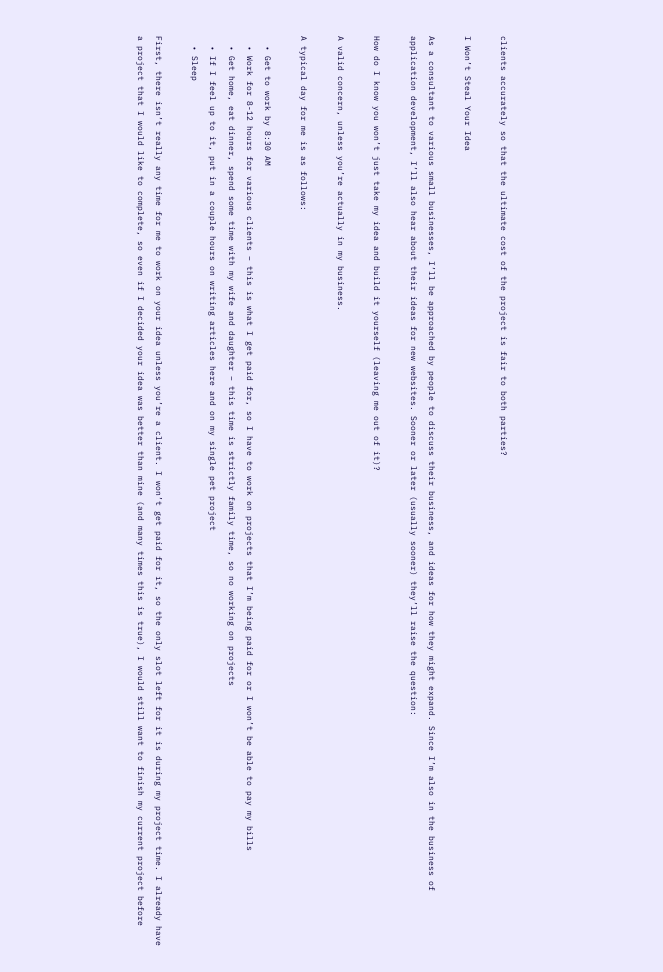clients accurately so that the ultimate cost of the project is fair to both parties?

I Won’t Steal Your Idea

As a consultant to various small businesses, I’ll be approached by people to discuss their business, and ideas for how they might expand. Since I’m also in the business of application development, I’ll also hear about their ideas for new websites. Sooner or later (usually sooner) they’ll raise the question:

How do I know you won’t just take my idea and build it yourself (leaving me out of it)?

A valid concern, unless you’re actually in my business.

A typical day for me is as follows:

  • Get to work by 8:30 AM
  • Work for 8-12 hours for various clients – this is what I get paid for, so I have to work on projects that I’m being paid for or I won’t be able to pay my bills
  • Get home, eat dinner, spend some time with my wife and daughter – this time is strictly family time, so no working on projects
  • If I feel up to it, put in a couple hours on writing articles here and on my single pet project
  • Sleep

First, there isn’t really any time for me to work on your idea unless you’re a client. I won’t get paid for it, so the only slot left for it is during my project time. I already have a project that I would like to complete, so even if I decided your idea was better than mine (and many times this is true), I would still want to finish my current project before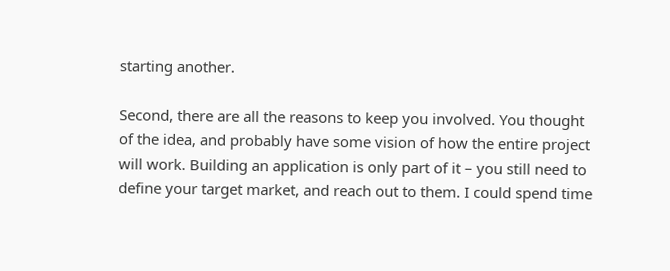starting another.

Second, there are all the reasons to keep you involved. You thought of the idea, and probably have some vision of how the entire project will work. Building an application is only part of it – you still need to define your target market, and reach out to them. I could spend time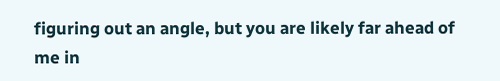figuring out an angle, but you are likely far ahead of me in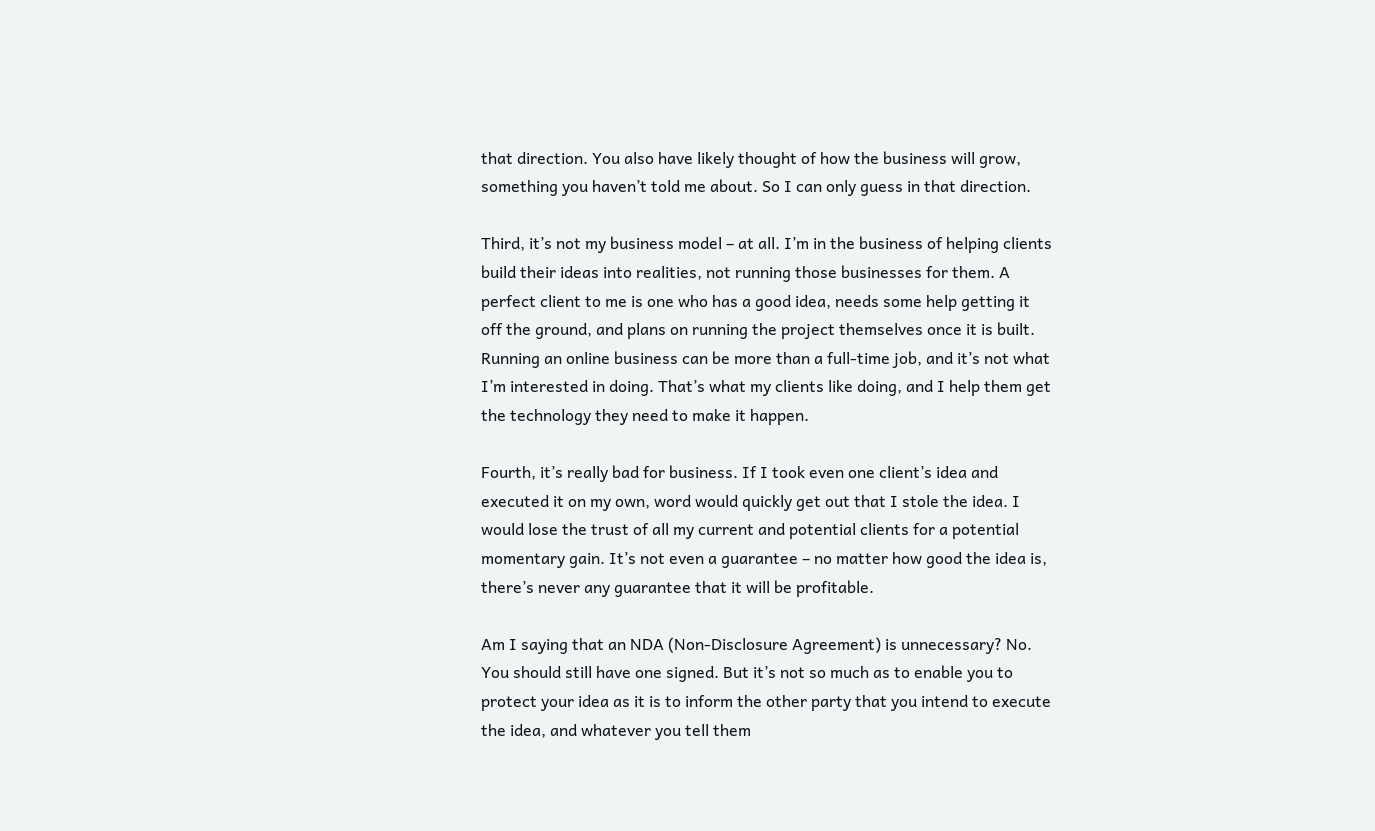that direction. You also have likely thought of how the business will grow, something you haven’t told me about. So I can only guess in that direction.

Third, it’s not my business model – at all. I’m in the business of helping clients build their ideas into realities, not running those businesses for them. A perfect client to me is one who has a good idea, needs some help getting it off the ground, and plans on running the project themselves once it is built. Running an online business can be more than a full-time job, and it’s not what I’m interested in doing. That’s what my clients like doing, and I help them get the technology they need to make it happen.

Fourth, it’s really bad for business. If I took even one client’s idea and executed it on my own, word would quickly get out that I stole the idea. I would lose the trust of all my current and potential clients for a potential momentary gain. It’s not even a guarantee – no matter how good the idea is, there’s never any guarantee that it will be profitable.

Am I saying that an NDA (Non-Disclosure Agreement) is unnecessary? No. You should still have one signed. But it’s not so much as to enable you to protect your idea as it is to inform the other party that you intend to execute the idea, and whatever you tell them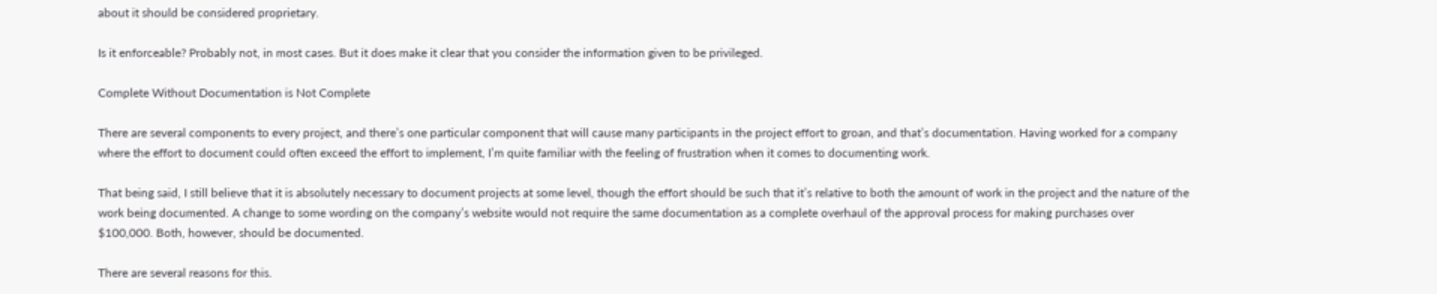about it should be considered proprietary.

Is it enforceable? Probably not, in most cases. But it does make it clear that you consider the information given to be privileged.

Complete Without Documentation is Not Complete

There are several components to every project, and there’s one particular component that will cause many participants in the project effort to groan, and that’s documentation. Having worked for a company where the effort to document could often exceed the effort to implement, I’m quite familiar with the feeling of frustration when it comes to documenting work.

That being said, I still believe that it is absolutely necessary to document projects at some level, though the effort should be such that it’s relative to both the amount of work in the project and the nature of the work being documented. A change to some wording on the company’s website would not require the same documentation as a complete overhaul of the approval process for making purchases over $100,000. Both, however, should be documented.

There are several reasons for this.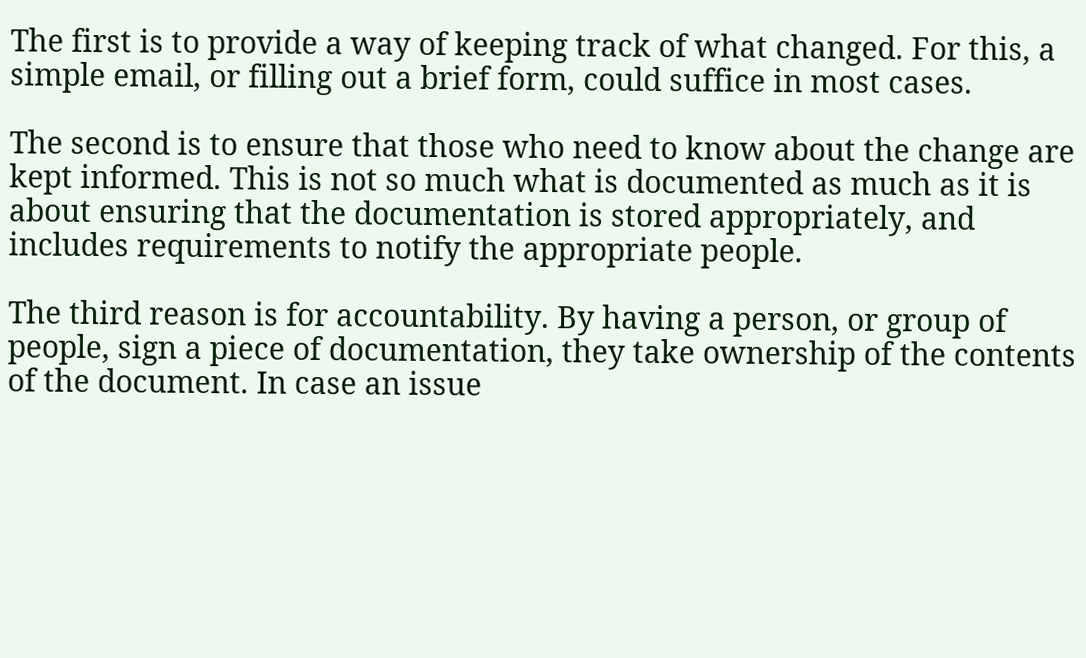The first is to provide a way of keeping track of what changed. For this, a simple email, or filling out a brief form, could suffice in most cases.

The second is to ensure that those who need to know about the change are kept informed. This is not so much what is documented as much as it is about ensuring that the documentation is stored appropriately, and includes requirements to notify the appropriate people.

The third reason is for accountability. By having a person, or group of people, sign a piece of documentation, they take ownership of the contents of the document. In case an issue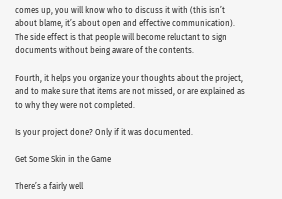comes up, you will know who to discuss it with (this isn’t about blame, it’s about open and effective communication). The side effect is that people will become reluctant to sign documents without being aware of the contents.

Fourth, it helps you organize your thoughts about the project, and to make sure that items are not missed, or are explained as to why they were not completed.

Is your project done? Only if it was documented.

Get Some Skin in the Game

There’s a fairly well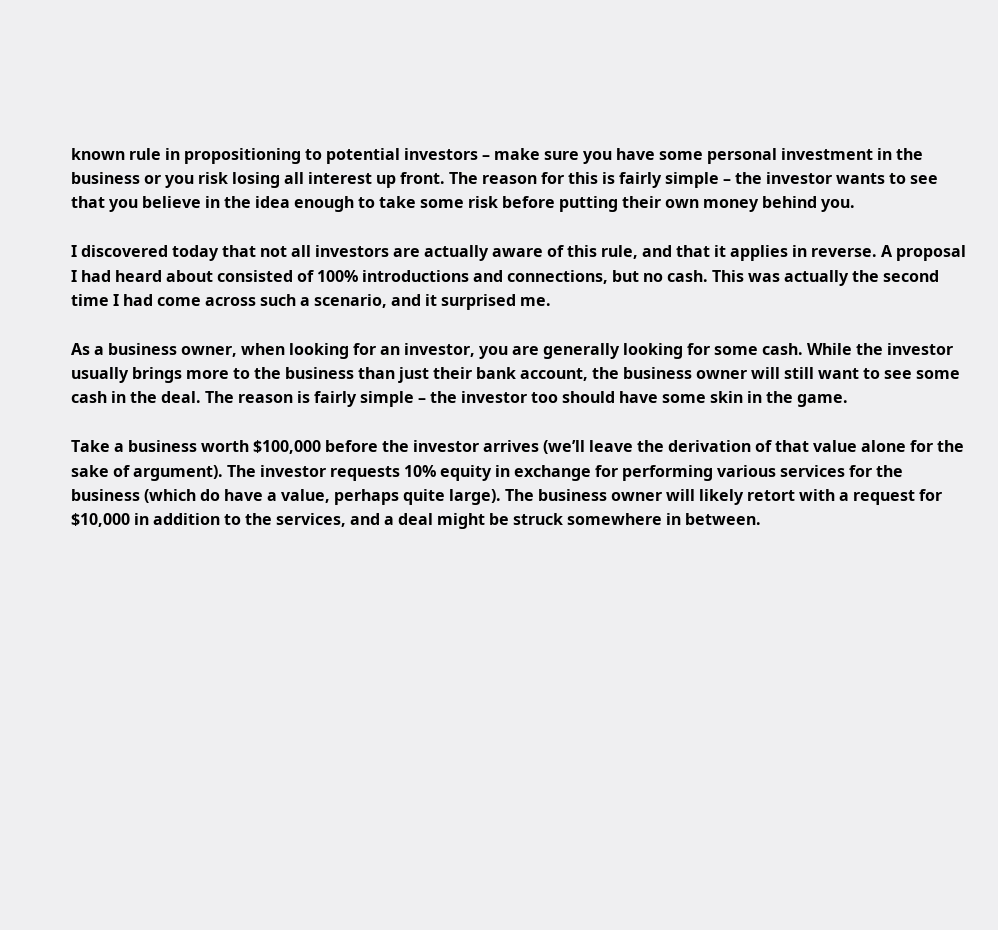known rule in propositioning to potential investors – make sure you have some personal investment in the business or you risk losing all interest up front. The reason for this is fairly simple – the investor wants to see that you believe in the idea enough to take some risk before putting their own money behind you.

I discovered today that not all investors are actually aware of this rule, and that it applies in reverse. A proposal I had heard about consisted of 100% introductions and connections, but no cash. This was actually the second time I had come across such a scenario, and it surprised me.

As a business owner, when looking for an investor, you are generally looking for some cash. While the investor usually brings more to the business than just their bank account, the business owner will still want to see some cash in the deal. The reason is fairly simple – the investor too should have some skin in the game.

Take a business worth $100,000 before the investor arrives (we’ll leave the derivation of that value alone for the sake of argument). The investor requests 10% equity in exchange for performing various services for the business (which do have a value, perhaps quite large). The business owner will likely retort with a request for $10,000 in addition to the services, and a deal might be struck somewhere in between.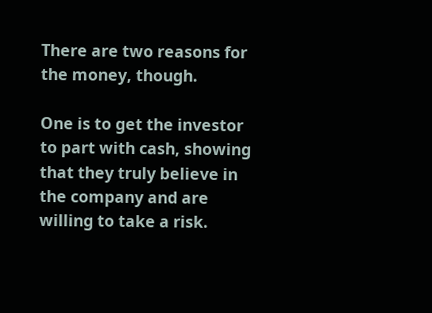There are two reasons for the money, though.

One is to get the investor to part with cash, showing that they truly believe in the company and are willing to take a risk.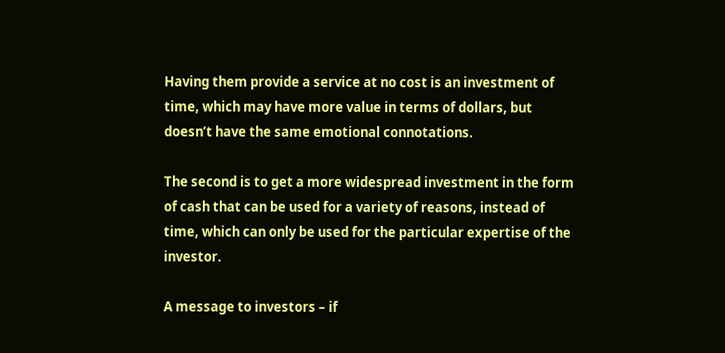Having them provide a service at no cost is an investment of time, which may have more value in terms of dollars, but doesn’t have the same emotional connotations.

The second is to get a more widespread investment in the form of cash that can be used for a variety of reasons, instead of time, which can only be used for the particular expertise of the investor.

A message to investors – if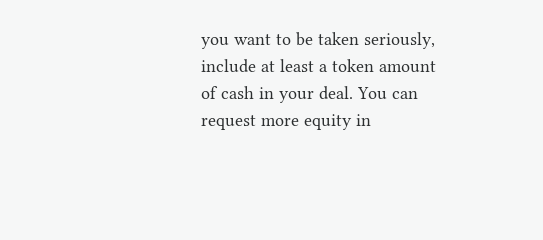you want to be taken seriously, include at least a token amount of cash in your deal. You can request more equity in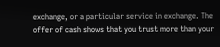exchange, or a particular service in exchange. The offer of cash shows that you trust more than your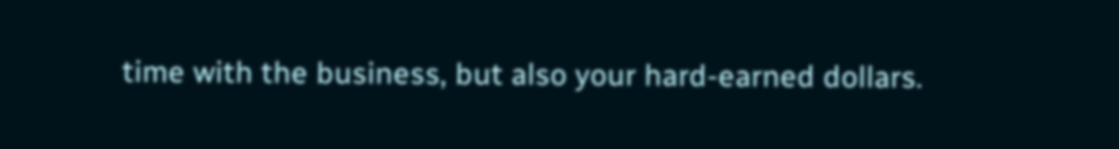time with the business, but also your hard-earned dollars.